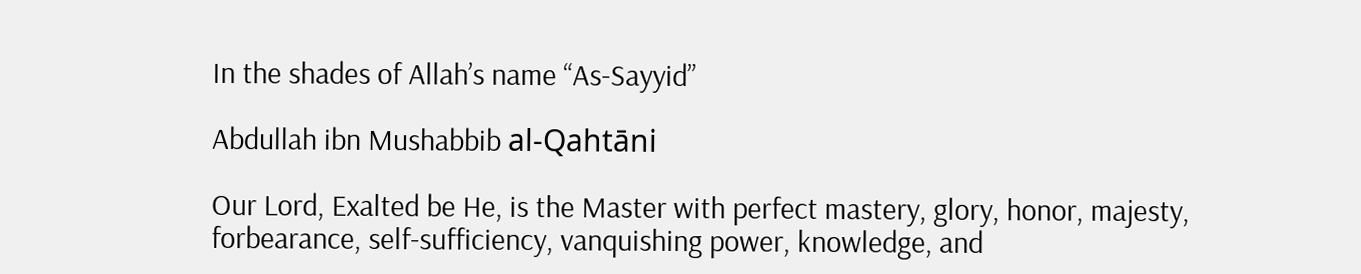In the shades of Allah’s name “As-Sayyid”

Abdullah ibn Mushabbib al-Qahtāni

Our Lord, Exalted be He, is the Master with perfect mastery, glory, honor, majesty, forbearance, self-sufficiency, vanquishing power, knowledge, and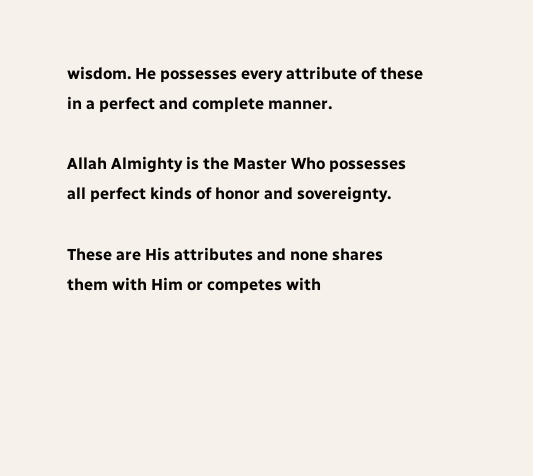wisdom. He possesses every attribute of these in a perfect and complete manner.

Allah Almighty is the Master Who possesses all perfect kinds of honor and sovereignty.

These are His attributes and none shares them with Him or competes with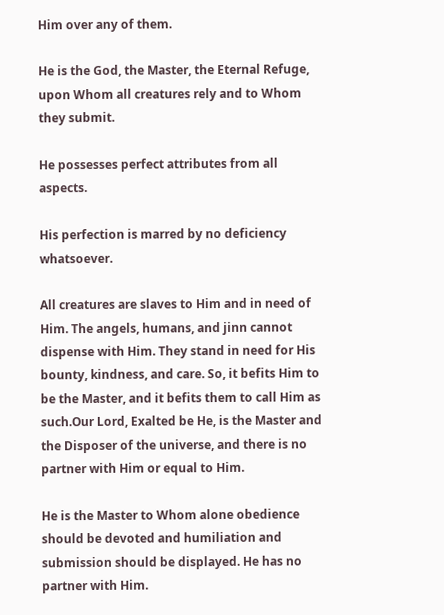Him over any of them.

He is the God, the Master, the Eternal Refuge, upon Whom all creatures rely and to Whom they submit.

He possesses perfect attributes from all aspects.

His perfection is marred by no deficiency whatsoever.

All creatures are slaves to Him and in need of Him. The angels, humans, and jinn cannot dispense with Him. They stand in need for His bounty, kindness, and care. So, it befits Him to be the Master, and it befits them to call Him as such.Our Lord, Exalted be He, is the Master and the Disposer of the universe, and there is no partner with Him or equal to Him.

He is the Master to Whom alone obedience should be devoted and humiliation and submission should be displayed. He has no partner with Him.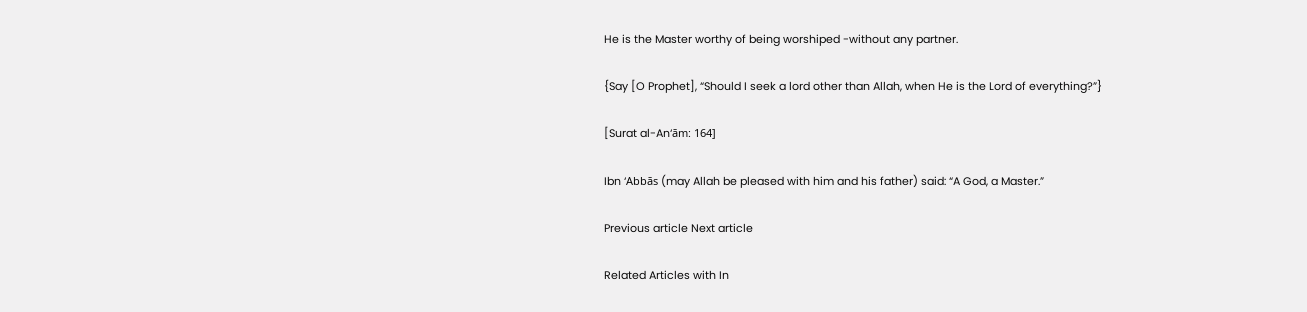He is the Master worthy of being worshiped -without any partner.

{Say [O Prophet], “Should I seek a lord other than Allah, when He is the Lord of everything?”}

[Surat al-An‘ām: 164]

Ibn ‘Abbās (may Allah be pleased with him and his father) said: “A God, a Master.”

Previous article Next article

Related Articles with In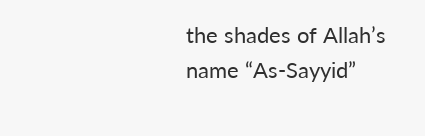the shades of Allah’s name “As-Sayyid”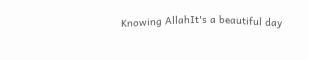Knowing AllahIt's a beautiful day